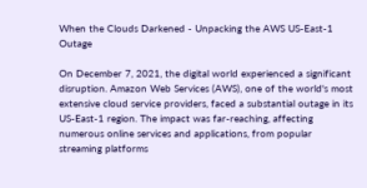When the Clouds Darkened - Unpacking the AWS US-East-1 Outage

On December 7, 2021, the digital world experienced a significant disruption. Amazon Web Services (AWS), one of the world's most extensive cloud service providers, faced a substantial outage in its US-East-1 region. The impact was far-reaching, affecting numerous online services and applications, from popular streaming platforms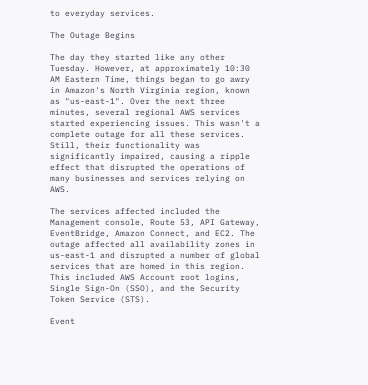to everyday services.

The Outage Begins

The day they started like any other Tuesday. However, at approximately 10:30 AM Eastern Time, things began to go awry in Amazon's North Virginia region, known as "us-east-1". Over the next three minutes, several regional AWS services started experiencing issues. This wasn't a complete outage for all these services. Still, their functionality was significantly impaired, causing a ripple effect that disrupted the operations of many businesses and services relying on AWS.

The services affected included the Management console, Route 53, API Gateway, EventBridge, Amazon Connect, and EC2. The outage affected all availability zones in us-east-1 and disrupted a number of global services that are homed in this region. This included AWS Account root logins, Single Sign-On (SSO), and the Security Token Service (STS).

Event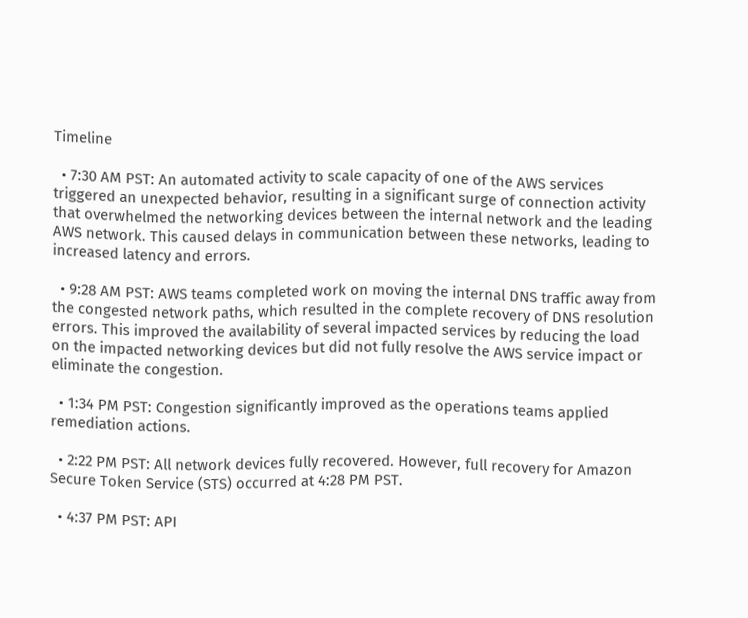Timeline

  • 7:30 AM PST: An automated activity to scale capacity of one of the AWS services triggered an unexpected behavior, resulting in a significant surge of connection activity that overwhelmed the networking devices between the internal network and the leading AWS network. This caused delays in communication between these networks, leading to increased latency and errors.

  • 9:28 AM PST: AWS teams completed work on moving the internal DNS traffic away from the congested network paths, which resulted in the complete recovery of DNS resolution errors. This improved the availability of several impacted services by reducing the load on the impacted networking devices but did not fully resolve the AWS service impact or eliminate the congestion.

  • 1:34 PM PST: Congestion significantly improved as the operations teams applied remediation actions.

  • 2:22 PM PST: All network devices fully recovered. However, full recovery for Amazon Secure Token Service (STS) occurred at 4:28 PM PST.

  • 4:37 PM PST: API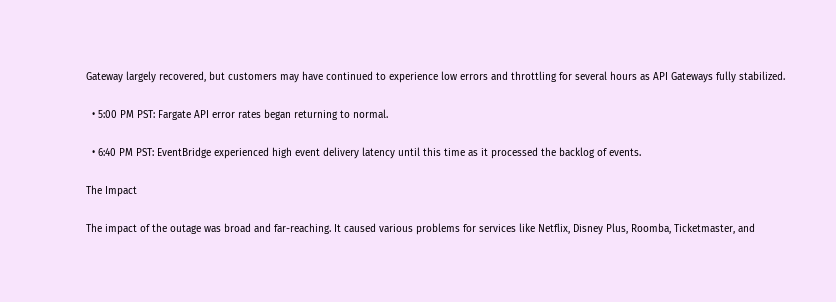Gateway largely recovered, but customers may have continued to experience low errors and throttling for several hours as API Gateways fully stabilized.

  • 5:00 PM PST: Fargate API error rates began returning to normal.

  • 6:40 PM PST: EventBridge experienced high event delivery latency until this time as it processed the backlog of events.

The Impact

The impact of the outage was broad and far-reaching. It caused various problems for services like Netflix, Disney Plus, Roomba, Ticketmaster, and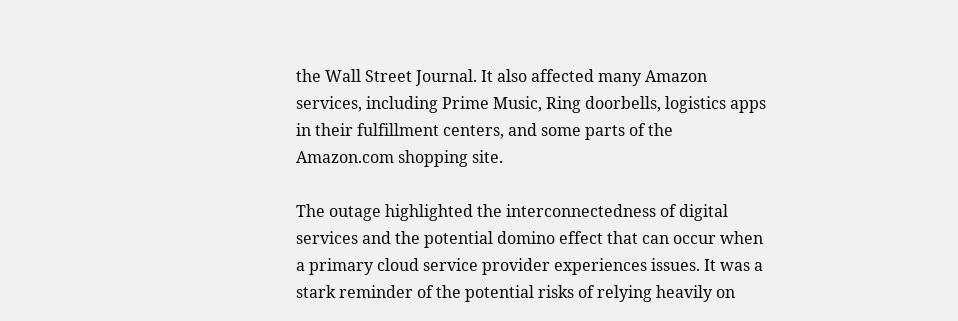the Wall Street Journal. It also affected many Amazon services, including Prime Music, Ring doorbells, logistics apps in their fulfillment centers, and some parts of the Amazon.com shopping site.

The outage highlighted the interconnectedness of digital services and the potential domino effect that can occur when a primary cloud service provider experiences issues. It was a stark reminder of the potential risks of relying heavily on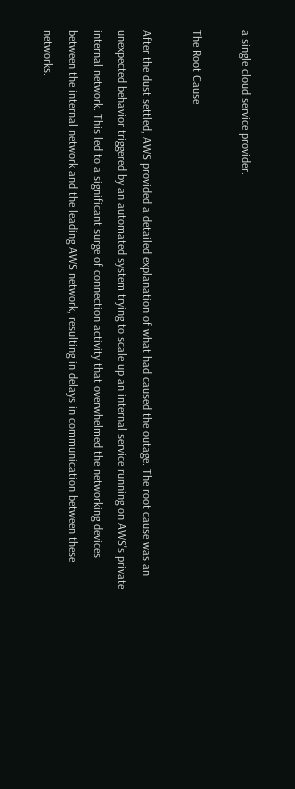a single cloud service provider.

The Root Cause

After the dust settled, AWS provided a detailed explanation of what had caused the outage. The root cause was an unexpected behavior triggered by an automated system trying to scale up an internal service running on AWS's private internal network. This led to a significant surge of connection activity that overwhelmed the networking devices between the internal network and the leading AWS network, resulting in delays in communication between these networks.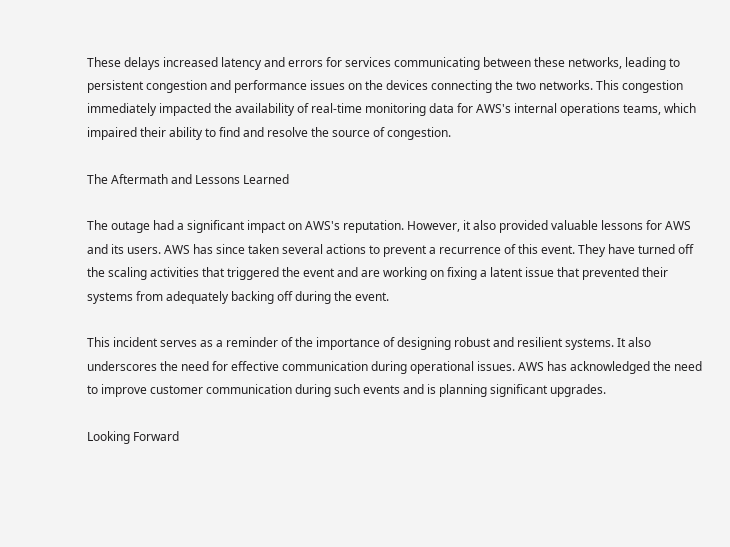These delays increased latency and errors for services communicating between these networks, leading to persistent congestion and performance issues on the devices connecting the two networks. This congestion immediately impacted the availability of real-time monitoring data for AWS's internal operations teams, which impaired their ability to find and resolve the source of congestion.

The Aftermath and Lessons Learned

The outage had a significant impact on AWS's reputation. However, it also provided valuable lessons for AWS and its users. AWS has since taken several actions to prevent a recurrence of this event. They have turned off the scaling activities that triggered the event and are working on fixing a latent issue that prevented their systems from adequately backing off during the event.

This incident serves as a reminder of the importance of designing robust and resilient systems. It also underscores the need for effective communication during operational issues. AWS has acknowledged the need to improve customer communication during such events and is planning significant upgrades.

Looking Forward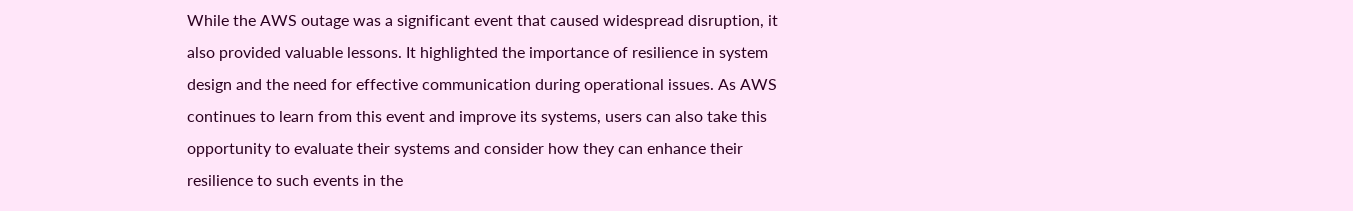While the AWS outage was a significant event that caused widespread disruption, it also provided valuable lessons. It highlighted the importance of resilience in system design and the need for effective communication during operational issues. As AWS continues to learn from this event and improve its systems, users can also take this opportunity to evaluate their systems and consider how they can enhance their resilience to such events in the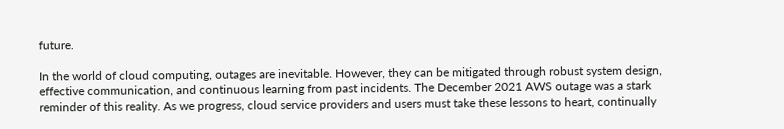future.

In the world of cloud computing, outages are inevitable. However, they can be mitigated through robust system design, effective communication, and continuous learning from past incidents. The December 2021 AWS outage was a stark reminder of this reality. As we progress, cloud service providers and users must take these lessons to heart, continually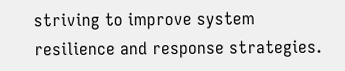striving to improve system resilience and response strategies.